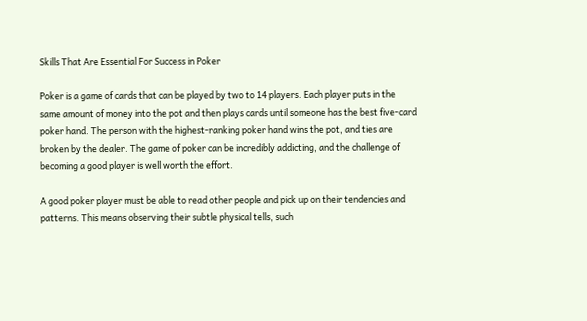Skills That Are Essential For Success in Poker

Poker is a game of cards that can be played by two to 14 players. Each player puts in the same amount of money into the pot and then plays cards until someone has the best five-card poker hand. The person with the highest-ranking poker hand wins the pot, and ties are broken by the dealer. The game of poker can be incredibly addicting, and the challenge of becoming a good player is well worth the effort.

A good poker player must be able to read other people and pick up on their tendencies and patterns. This means observing their subtle physical tells, such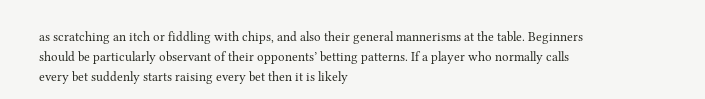as scratching an itch or fiddling with chips, and also their general mannerisms at the table. Beginners should be particularly observant of their opponents’ betting patterns. If a player who normally calls every bet suddenly starts raising every bet then it is likely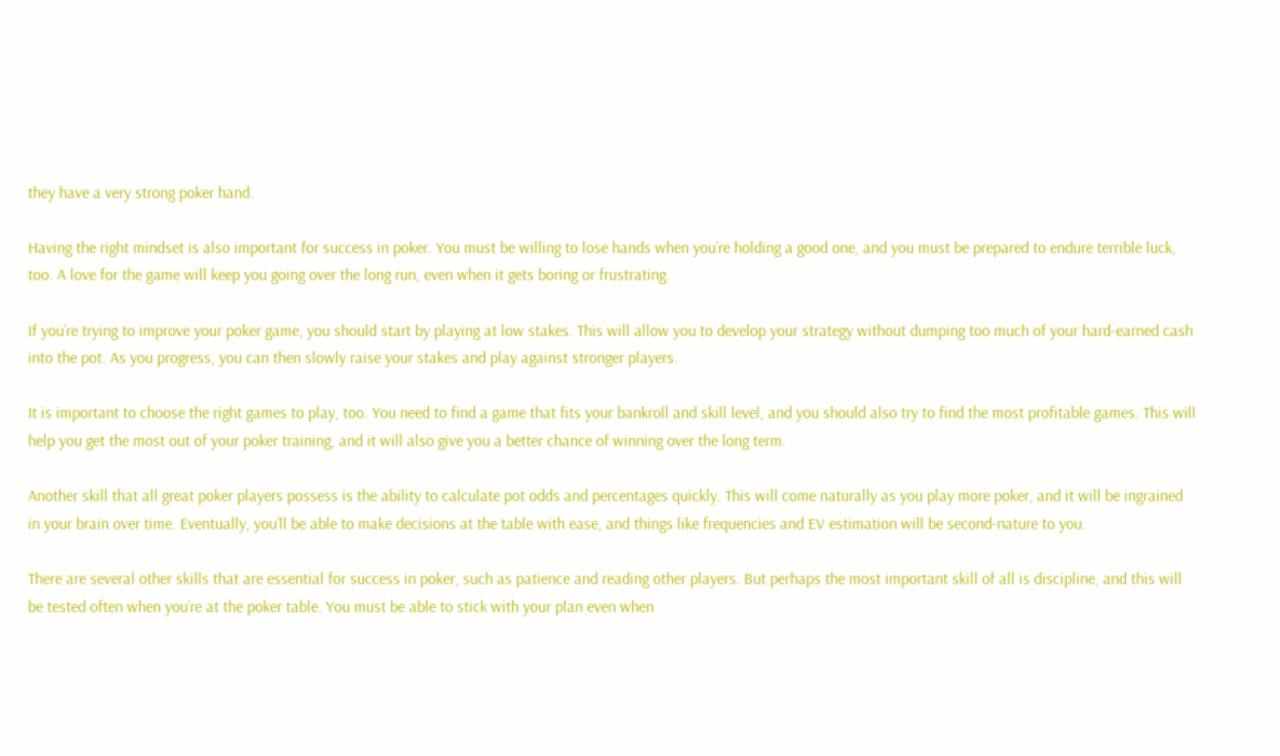they have a very strong poker hand.

Having the right mindset is also important for success in poker. You must be willing to lose hands when you’re holding a good one, and you must be prepared to endure terrible luck, too. A love for the game will keep you going over the long run, even when it gets boring or frustrating.

If you’re trying to improve your poker game, you should start by playing at low stakes. This will allow you to develop your strategy without dumping too much of your hard-earned cash into the pot. As you progress, you can then slowly raise your stakes and play against stronger players.

It is important to choose the right games to play, too. You need to find a game that fits your bankroll and skill level, and you should also try to find the most profitable games. This will help you get the most out of your poker training, and it will also give you a better chance of winning over the long term.

Another skill that all great poker players possess is the ability to calculate pot odds and percentages quickly. This will come naturally as you play more poker, and it will be ingrained in your brain over time. Eventually, you’ll be able to make decisions at the table with ease, and things like frequencies and EV estimation will be second-nature to you.

There are several other skills that are essential for success in poker, such as patience and reading other players. But perhaps the most important skill of all is discipline, and this will be tested often when you’re at the poker table. You must be able to stick with your plan even when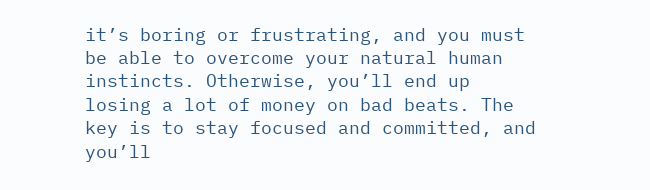it’s boring or frustrating, and you must be able to overcome your natural human instincts. Otherwise, you’ll end up losing a lot of money on bad beats. The key is to stay focused and committed, and you’ll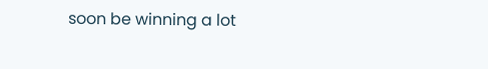soon be winning a lot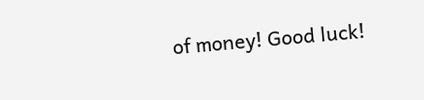of money! Good luck!